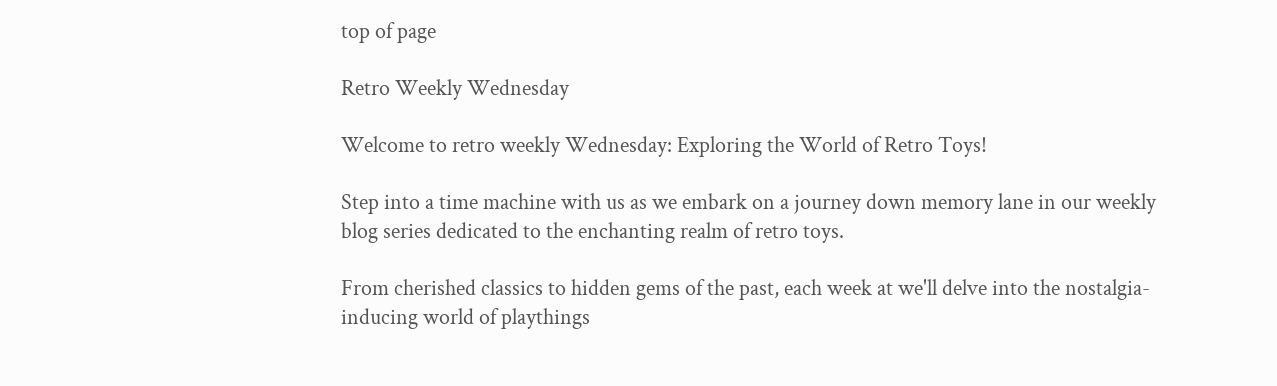top of page

Retro Weekly Wednesday

Welcome to retro weekly Wednesday: Exploring the World of Retro Toys!

Step into a time machine with us as we embark on a journey down memory lane in our weekly blog series dedicated to the enchanting realm of retro toys.

From cherished classics to hidden gems of the past, each week at we'll delve into the nostalgia-inducing world of playthings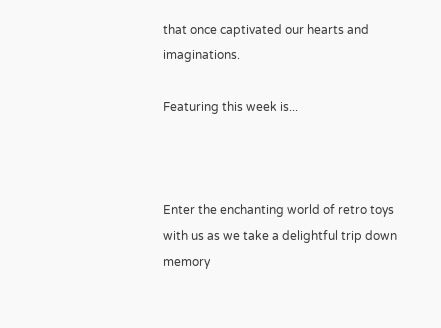that once captivated our hearts and imaginations.

Featuring this week is...



Enter the enchanting world of retro toys with us as we take a delightful trip down memory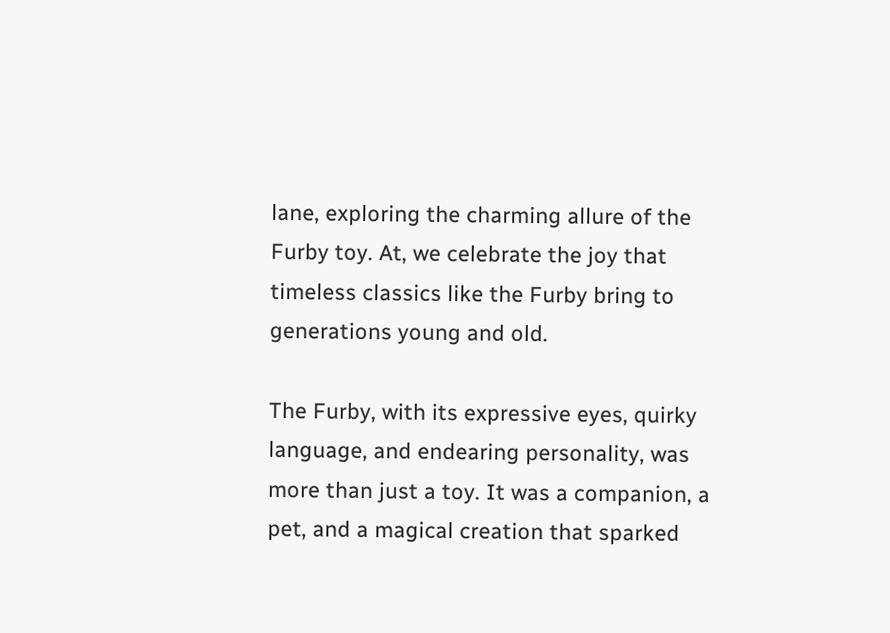lane, exploring the charming allure of the Furby toy. At, we celebrate the joy that timeless classics like the Furby bring to generations young and old.

The Furby, with its expressive eyes, quirky language, and endearing personality, was more than just a toy. It was a companion, a pet, and a magical creation that sparked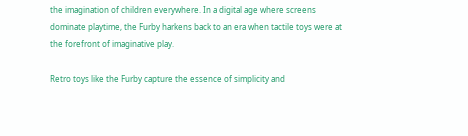the imagination of children everywhere. In a digital age where screens dominate playtime, the Furby harkens back to an era when tactile toys were at the forefront of imaginative play.

Retro toys like the Furby capture the essence of simplicity and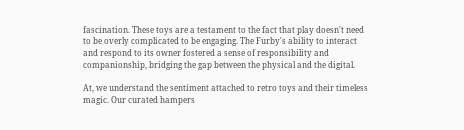fascination. These toys are a testament to the fact that play doesn't need to be overly complicated to be engaging. The Furby's ability to interact and respond to its owner fostered a sense of responsibility and companionship, bridging the gap between the physical and the digital.

At, we understand the sentiment attached to retro toys and their timeless magic. Our curated hampers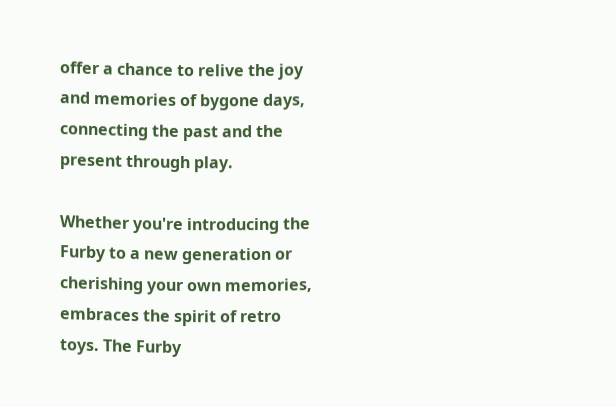offer a chance to relive the joy and memories of bygone days, connecting the past and the present through play.

Whether you're introducing the Furby to a new generation or cherishing your own memories, embraces the spirit of retro toys. The Furby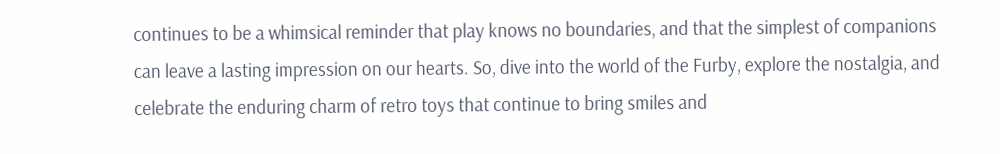continues to be a whimsical reminder that play knows no boundaries, and that the simplest of companions can leave a lasting impression on our hearts. So, dive into the world of the Furby, explore the nostalgia, and celebrate the enduring charm of retro toys that continue to bring smiles and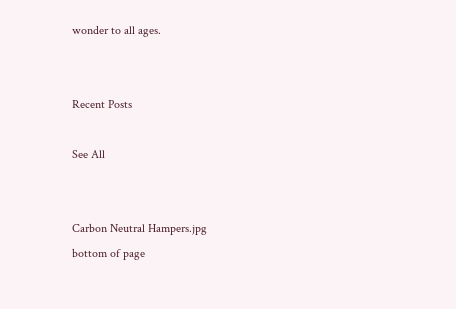wonder to all ages.


Recent Posts

See All


Carbon Neutral Hampers.jpg
bottom of page